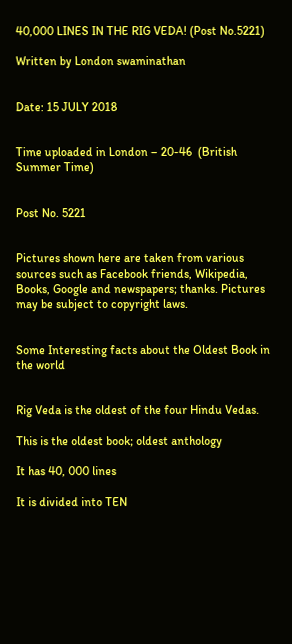40,000 LINES IN THE RIG VEDA! (Post No.5221)

Written by London swaminathan


Date: 15 JULY 2018


Time uploaded in London – 20-46  (British Summer Time)


Post No. 5221


Pictures shown here are taken from various sources such as Facebook friends, Wikipedia, Books, Google and newspapers; thanks. Pictures may be subject to copyright laws.


Some Interesting facts about the Oldest Book in the world


Rig Veda is the oldest of the four Hindu Vedas.

This is the oldest book; oldest anthology

It has 40, 000 lines

It is divided into TEN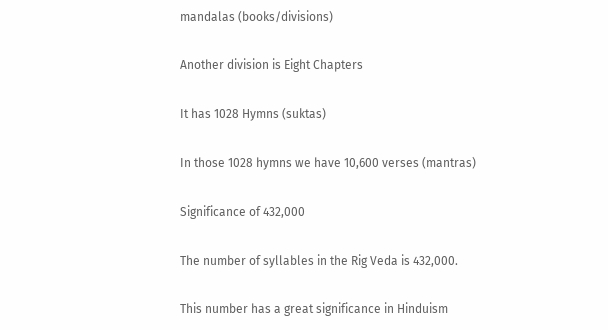mandalas (books/divisions)

Another division is Eight Chapters

It has 1028 Hymns (suktas)

In those 1028 hymns we have 10,600 verses (mantras)

Significance of 432,000

The number of syllables in the Rig Veda is 432,000.

This number has a great significance in Hinduism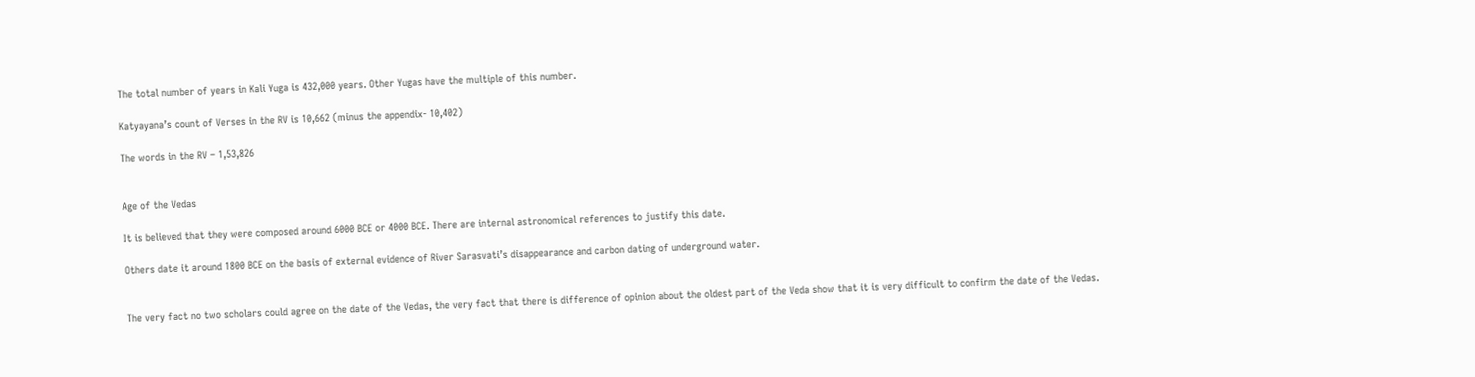The total number of years in Kali Yuga is 432,000 years. Other Yugas have the multiple of this number.

Katyayana’s count of Verses in the RV is 10,662 (minus the appendix- 10,402)

The words in the RV – 1,53,826


Age of the Vedas

It is believed that they were composed around 6000 BCE or 4000 BCE. There are internal astronomical references to justify this date.

Others date it around 1800 BCE on the basis of external evidence of River Sarasvati’s disappearance and carbon dating of underground water.


The very fact no two scholars could agree on the date of the Vedas, the very fact that there is difference of opinion about the oldest part of the Veda show that it is very difficult to confirm the date of the Vedas.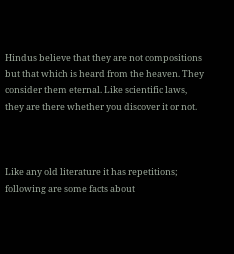Hindus believe that they are not compositions but that which is heard from the heaven. They consider them eternal. Like scientific laws, they are there whether you discover it or not.



Like any old literature it has repetitions; following are some facts about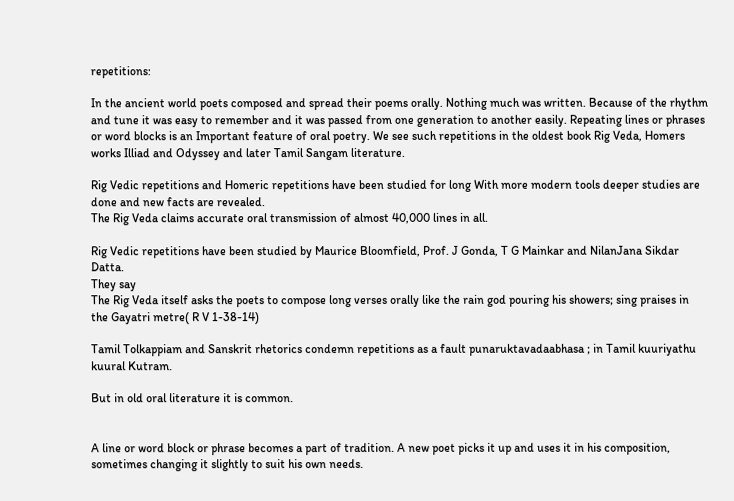repetitions:

In the ancient world poets composed and spread their poems orally. Nothing much was written. Because of the rhythm and tune it was easy to remember and it was passed from one generation to another easily. Repeating lines or phrases or word blocks is an Important feature of oral poetry. We see such repetitions in the oldest book Rig Veda, Homers works Illiad and Odyssey and later Tamil Sangam literature.

Rig Vedic repetitions and Homeric repetitions have been studied for long With more modern tools deeper studies are done and new facts are revealed.
The Rig Veda claims accurate oral transmission of almost 40,000 lines in all.

Rig Vedic repetitions have been studied by Maurice Bloomfield, Prof. J Gonda, T G Mainkar and NilanJana Sikdar Datta.
They say
The Rig Veda itself asks the poets to compose long verses orally like the rain god pouring his showers; sing praises in the Gayatri metre( R V 1-38-14)

Tamil Tolkappiam and Sanskrit rhetorics condemn repetitions as a fault punaruktavadaabhasa ; in Tamil kuuriyathu kuural Kutram.

But in old oral literature it is common.


A line or word block or phrase becomes a part of tradition. A new poet picks it up and uses it in his composition, sometimes changing it slightly to suit his own needs.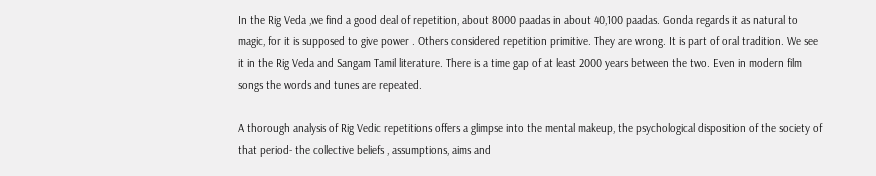In the Rig Veda ,we find a good deal of repetition, about 8000 paadas in about 40,100 paadas. Gonda regards it as natural to magic, for it is supposed to give power . Others considered repetition primitive. They are wrong. It is part of oral tradition. We see it in the Rig Veda and Sangam Tamil literature. There is a time gap of at least 2000 years between the two. Even in modern film songs the words and tunes are repeated.

A thorough analysis of Rig Vedic repetitions offers a glimpse into the mental makeup, the psychological disposition of the society of that period- the collective beliefs , assumptions, aims and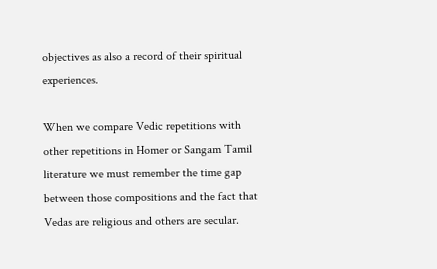objectives as also a record of their spiritual experiences.

When we compare Vedic repetitions with other repetitions in Homer or Sangam Tamil literature we must remember the time gap between those compositions and the fact that Vedas are religious and others are secular.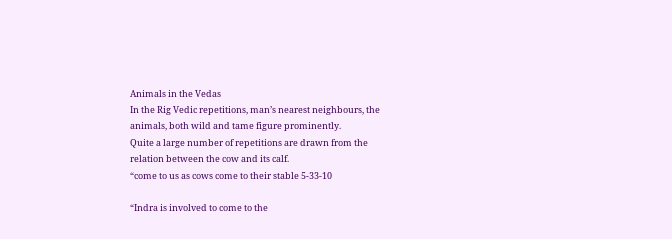Animals in the Vedas
In the Rig Vedic repetitions, man’s nearest neighbours, the animals, both wild and tame figure prominently.
Quite a large number of repetitions are drawn from the relation between the cow and its calf.
“come to us as cows come to their stable 5-33-10

“Indra is involved to come to the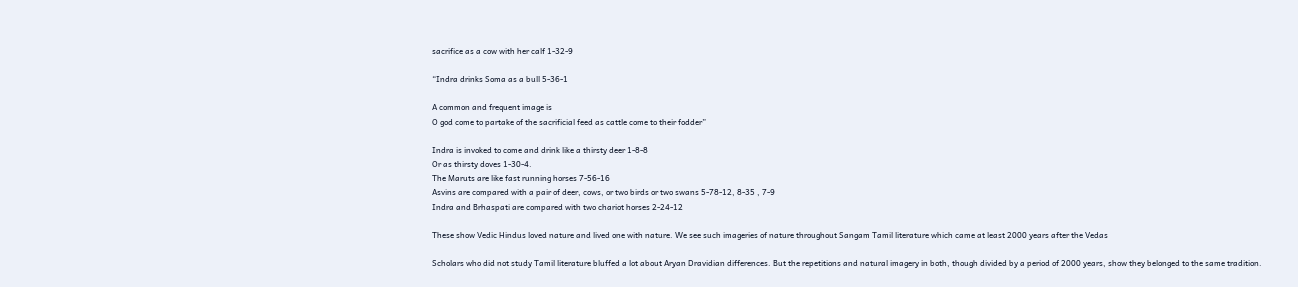sacrifice as a cow with her calf 1-32-9

“Indra drinks Soma as a bull 5-36-1

A common and frequent image is
O god come to partake of the sacrificial feed as cattle come to their fodder”

Indra is invoked to come and drink like a thirsty deer 1-8-8
Or as thirsty doves 1-30-4.
The Maruts are like fast running horses 7-56-16
Asvins are compared with a pair of deer, cows, or two birds or two swans 5-78-12, 8-35 , 7-9
Indra and Brhaspati are compared with two chariot horses 2-24-12

These show Vedic Hindus loved nature and lived one with nature. We see such imageries of nature throughout Sangam Tamil literature which came at least 2000 years after the Vedas

Scholars who did not study Tamil literature bluffed a lot about Aryan Dravidian differences. But the repetitions and natural imagery in both, though divided by a period of 2000 years, show they belonged to the same tradition.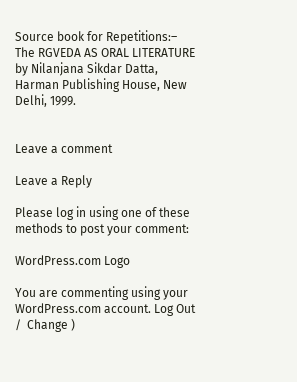Source book for Repetitions:– The RGVEDA AS ORAL LITERATURE by Nilanjana Sikdar Datta, Harman Publishing House, New Delhi, 1999.


Leave a comment

Leave a Reply

Please log in using one of these methods to post your comment:

WordPress.com Logo

You are commenting using your WordPress.com account. Log Out /  Change )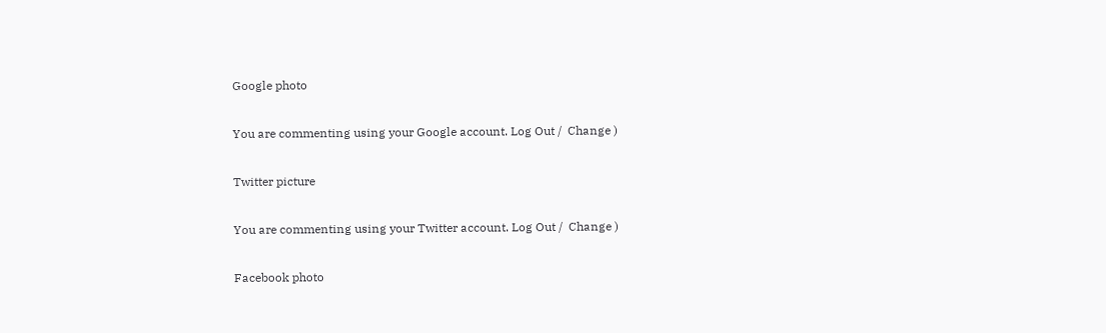Google photo

You are commenting using your Google account. Log Out /  Change )

Twitter picture

You are commenting using your Twitter account. Log Out /  Change )

Facebook photo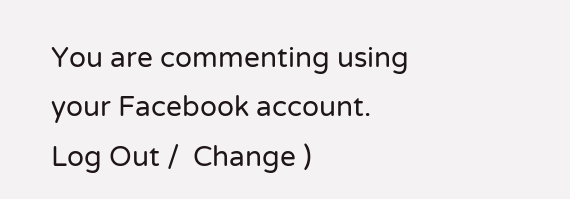You are commenting using your Facebook account. Log Out /  Change )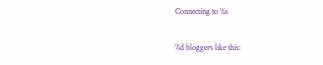Connecting to %s

%d bloggers like this: